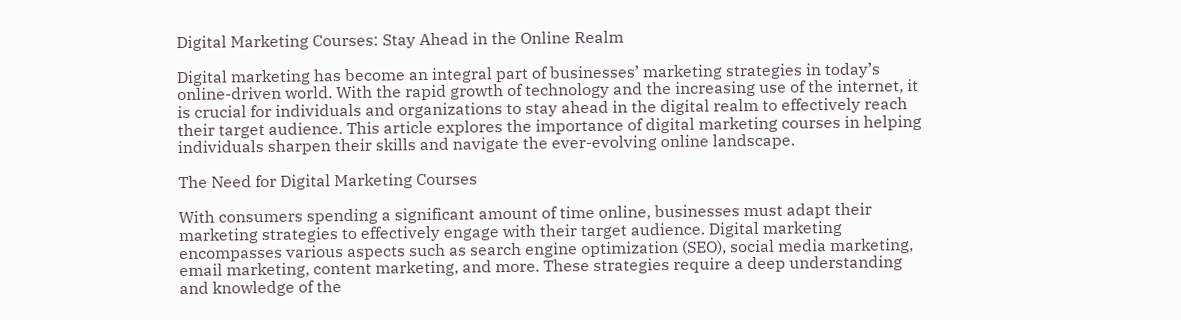Digital Marketing Courses: Stay Ahead in the Online Realm

Digital marketing has become an integral part of businesses’ marketing strategies in today’s online-driven world. With the rapid growth of technology and the increasing use of the internet, it is crucial for individuals and organizations to stay ahead in the digital realm to effectively reach their target audience. This article explores the importance of digital marketing courses in helping individuals sharpen their skills and navigate the ever-evolving online landscape.

The Need for Digital Marketing Courses

With consumers spending a significant amount of time online, businesses must adapt their marketing strategies to effectively engage with their target audience. Digital marketing encompasses various aspects such as search engine optimization (SEO), social media marketing, email marketing, content marketing, and more. These strategies require a deep understanding and knowledge of the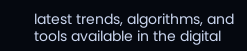latest trends, algorithms, and tools available in the digital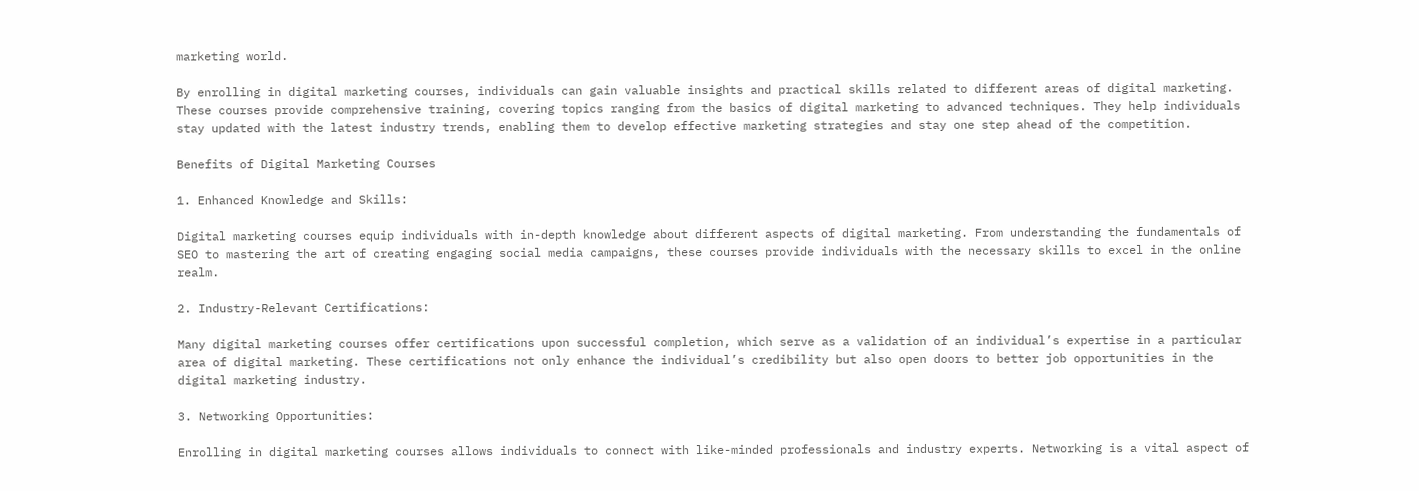marketing world.

By enrolling in digital marketing courses, individuals can gain valuable insights and practical skills related to different areas of digital marketing. These courses provide comprehensive training, covering topics ranging from the basics of digital marketing to advanced techniques. They help individuals stay updated with the latest industry trends, enabling them to develop effective marketing strategies and stay one step ahead of the competition.

Benefits of Digital Marketing Courses

1. Enhanced Knowledge and Skills:

Digital marketing courses equip individuals with in-depth knowledge about different aspects of digital marketing. From understanding the fundamentals of SEO to mastering the art of creating engaging social media campaigns, these courses provide individuals with the necessary skills to excel in the online realm.

2. Industry-Relevant Certifications:

Many digital marketing courses offer certifications upon successful completion, which serve as a validation of an individual’s expertise in a particular area of digital marketing. These certifications not only enhance the individual’s credibility but also open doors to better job opportunities in the digital marketing industry.

3. Networking Opportunities:

Enrolling in digital marketing courses allows individuals to connect with like-minded professionals and industry experts. Networking is a vital aspect of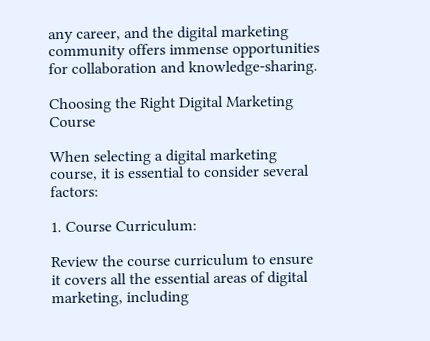any career, and the digital marketing community offers immense opportunities for collaboration and knowledge-sharing.

Choosing the Right Digital Marketing Course

When selecting a digital marketing course, it is essential to consider several factors:

1. Course Curriculum:

Review the course curriculum to ensure it covers all the essential areas of digital marketing, including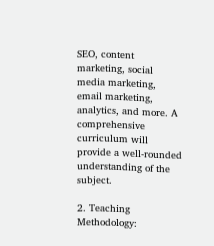SEO, content marketing, social media marketing, email marketing, analytics, and more. A comprehensive curriculum will provide a well-rounded understanding of the subject.

2. Teaching Methodology: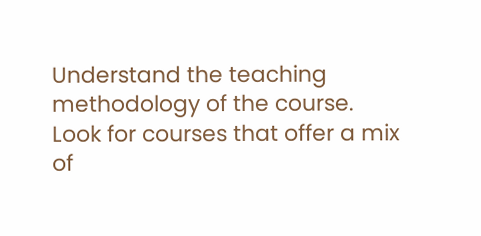Understand the teaching methodology of the course. Look for courses that offer a mix of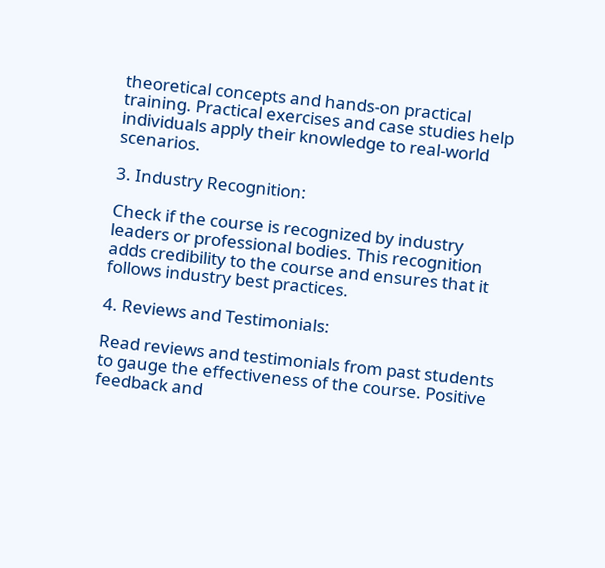theoretical concepts and hands-on practical training. Practical exercises and case studies help individuals apply their knowledge to real-world scenarios.

3. Industry Recognition:

Check if the course is recognized by industry leaders or professional bodies. This recognition adds credibility to the course and ensures that it follows industry best practices.

4. Reviews and Testimonials:

Read reviews and testimonials from past students to gauge the effectiveness of the course. Positive feedback and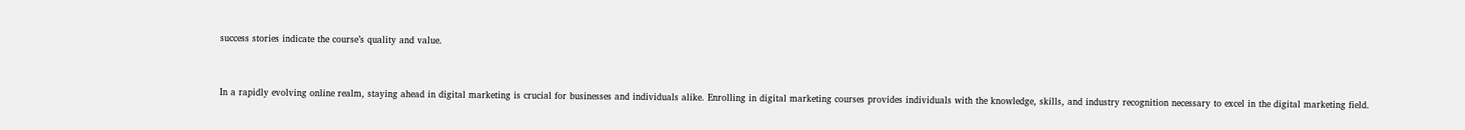success stories indicate the course’s quality and value.


In a rapidly evolving online realm, staying ahead in digital marketing is crucial for businesses and individuals alike. Enrolling in digital marketing courses provides individuals with the knowledge, skills, and industry recognition necessary to excel in the digital marketing field.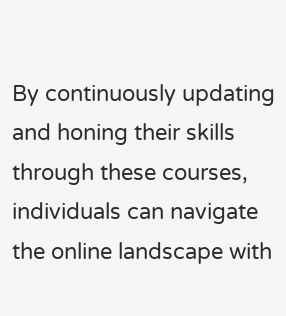By continuously updating and honing their skills through these courses, individuals can navigate the online landscape with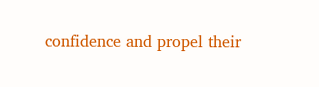confidence and propel their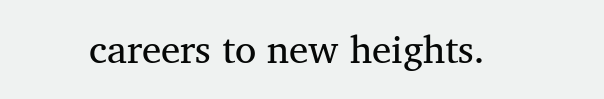careers to new heights.